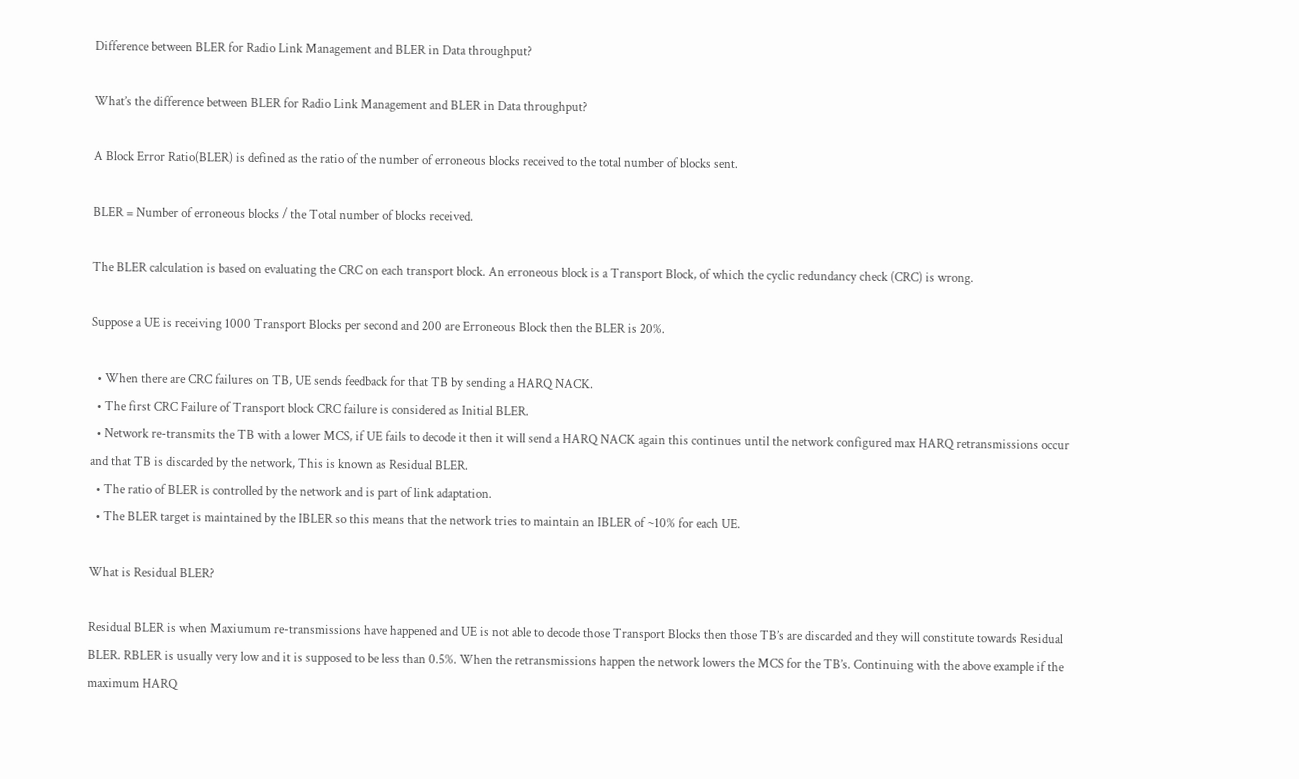Difference between BLER for Radio Link Management and BLER in Data throughput?

What’s the difference between BLER for Radio Link Management and BLER in Data throughput?

A Block Error Ratio(BLER) is defined as the ratio of the number of erroneous blocks received to the total number of blocks sent.

BLER = Number of erroneous blocks / the Total number of blocks received.

The BLER calculation is based on evaluating the CRC on each transport block. An erroneous block is a Transport Block, of which the cyclic redundancy check (CRC) is wrong.

Suppose a UE is receiving 1000 Transport Blocks per second and 200 are Erroneous Block then the BLER is 20%.

  • When there are CRC failures on TB, UE sends feedback for that TB by sending a HARQ NACK.
  • The first CRC Failure of Transport block CRC failure is considered as Initial BLER.
  • Network re-transmits the TB with a lower MCS, if UE fails to decode it then it will send a HARQ NACK again this continues until the network configured max HARQ retransmissions occur and that TB is discarded by the network, This is known as Residual BLER.
  • The ratio of BLER is controlled by the network and is part of link adaptation.
  • The BLER target is maintained by the IBLER so this means that the network tries to maintain an IBLER of ~10% for each UE.

What is Residual BLER?

Residual BLER is when Maxiumum re-transmissions have happened and UE is not able to decode those Transport Blocks then those TB’s are discarded and they will constitute towards Residual BLER. RBLER is usually very low and it is supposed to be less than 0.5%. When the retransmissions happen the network lowers the MCS for the TB’s. Continuing with the above example if the maximum HARQ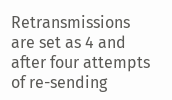Retransmissions are set as 4 and after four attempts of re-sending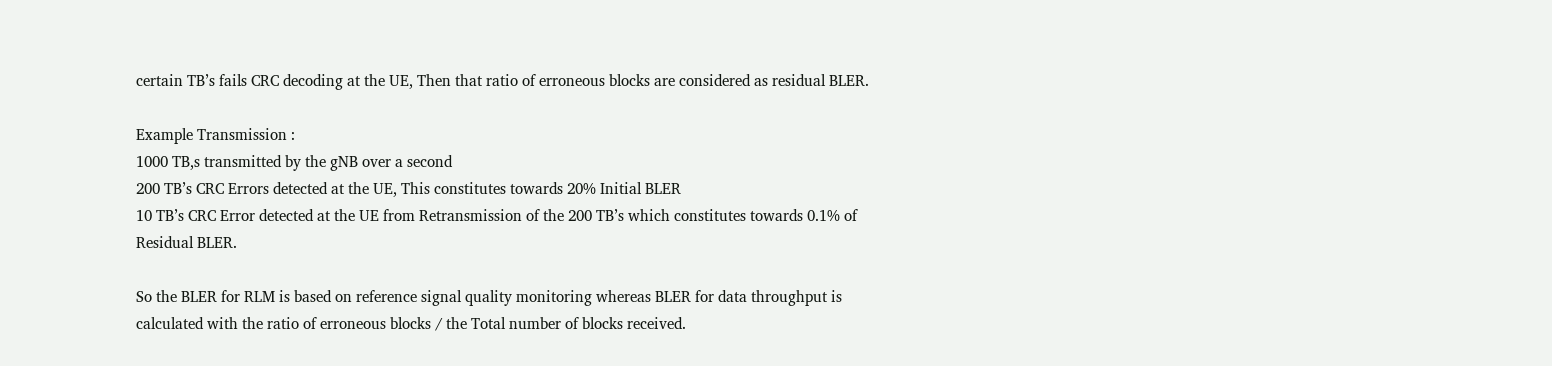certain TB’s fails CRC decoding at the UE, Then that ratio of erroneous blocks are considered as residual BLER.

Example Transmission :
1000 TB,s transmitted by the gNB over a second
200 TB’s CRC Errors detected at the UE, This constitutes towards 20% Initial BLER
10 TB’s CRC Error detected at the UE from Retransmission of the 200 TB’s which constitutes towards 0.1% of Residual BLER.

So the BLER for RLM is based on reference signal quality monitoring whereas BLER for data throughput is calculated with the ratio of erroneous blocks / the Total number of blocks received.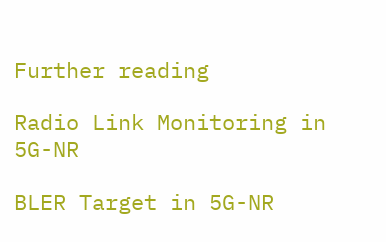Further reading

Radio Link Monitoring in 5G-NR

BLER Target in 5G-NR